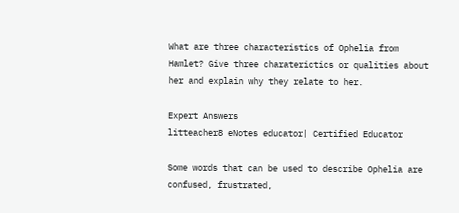What are three characteristics of Ophelia from Hamlet? Give three charaterictics or qualities about her and explain why they relate to her.

Expert Answers
litteacher8 eNotes educator| Certified Educator

Some words that can be used to describe Ophelia are confused, frustrated,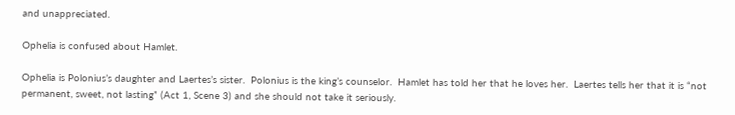and unappreciated.

Ophelia is confused about Hamlet.

Ophelia is Polonius’s daughter and Laertes’s sister.  Polonius is the king’s counselor.  Hamlet has told her that he loves her.  Laertes tells her that it is “not permanent, sweet, not lasting” (Act 1, Scene 3) and she should not take it seriously.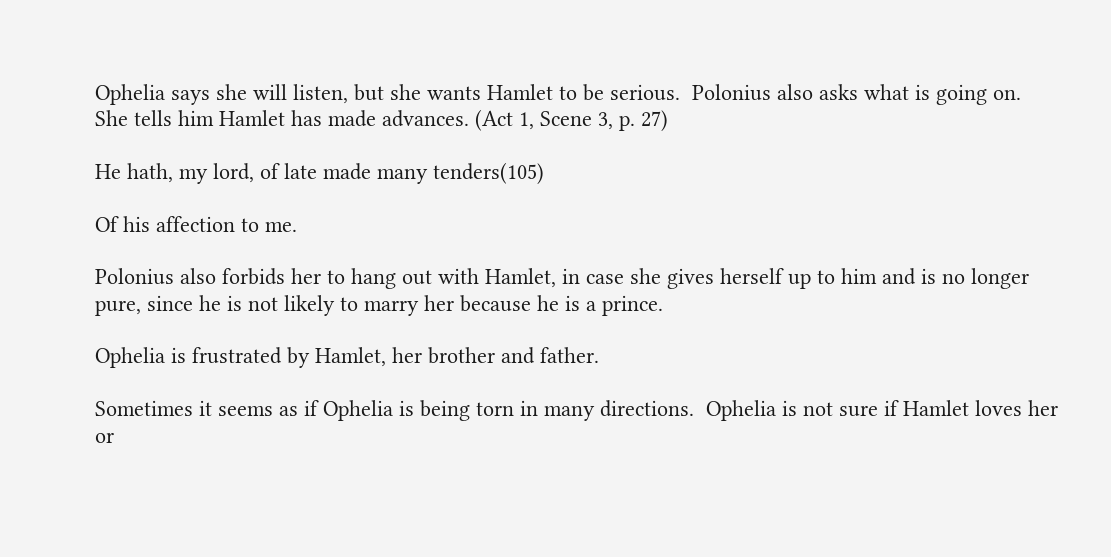Ophelia says she will listen, but she wants Hamlet to be serious.  Polonius also asks what is going on.  She tells him Hamlet has made advances. (Act 1, Scene 3, p. 27)

He hath, my lord, of late made many tenders(105)

Of his affection to me.

Polonius also forbids her to hang out with Hamlet, in case she gives herself up to him and is no longer pure, since he is not likely to marry her because he is a prince.

Ophelia is frustrated by Hamlet, her brother and father.

Sometimes it seems as if Ophelia is being torn in many directions.  Ophelia is not sure if Hamlet loves her or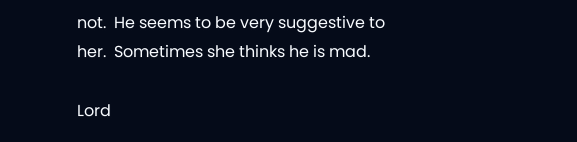not.  He seems to be very suggestive to her.  Sometimes she thinks he is mad.

Lord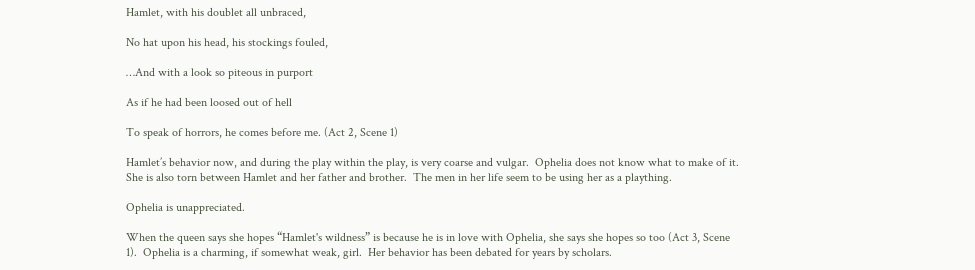Hamlet, with his doublet all unbraced,

No hat upon his head, his stockings fouled,

…And with a look so piteous in purport

As if he had been loosed out of hell

To speak of horrors, he comes before me. (Act 2, Scene 1)

Hamlet’s behavior now, and during the play within the play, is very coarse and vulgar.  Ophelia does not know what to make of it.  She is also torn between Hamlet and her father and brother.  The men in her life seem to be using her as a plaything.

Ophelia is unappreciated.

When the queen says she hopes “Hamlet's wildness” is because he is in love with Ophelia, she says she hopes so too (Act 3, Scene 1).  Ophelia is a charming, if somewhat weak, girl.  Her behavior has been debated for years by scholars.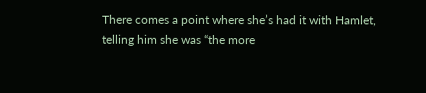There comes a point where she’s had it with Hamlet, telling him she was “the more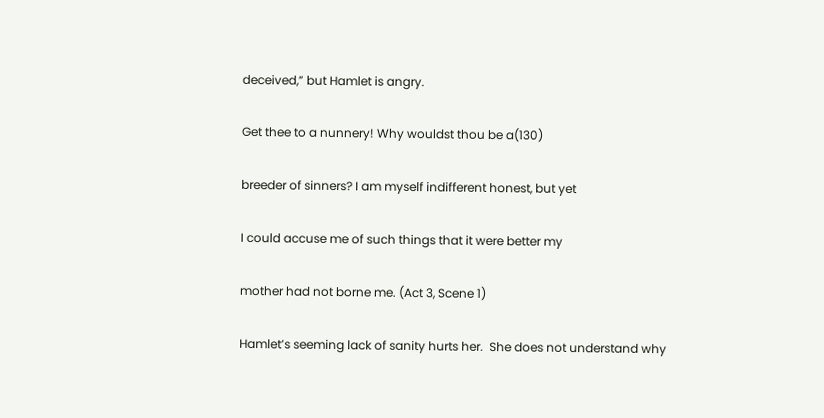deceived,” but Hamlet is angry.

Get thee to a nunnery! Why wouldst thou be a(130)

breeder of sinners? I am myself indifferent honest, but yet

I could accuse me of such things that it were better my

mother had not borne me. (Act 3, Scene 1)

Hamlet’s seeming lack of sanity hurts her.  She does not understand why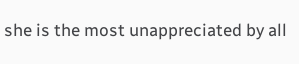she is the most unappreciated by all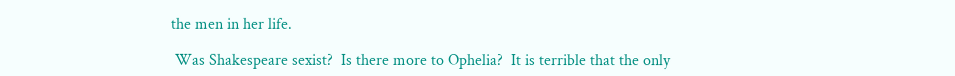the men in her life.

 Was Shakespeare sexist?  Is there more to Ophelia?  It is terrible that the only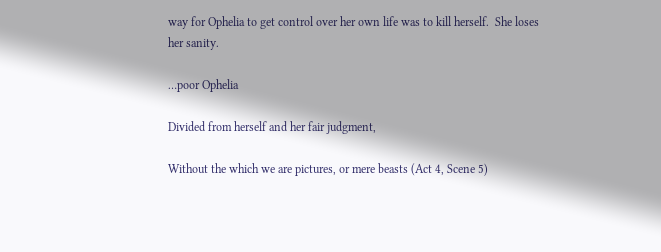way for Ophelia to get control over her own life was to kill herself.  She loses her sanity.

…poor Ophelia

Divided from herself and her fair judgment,

Without the which we are pictures, or mere beasts (Act 4, Scene 5)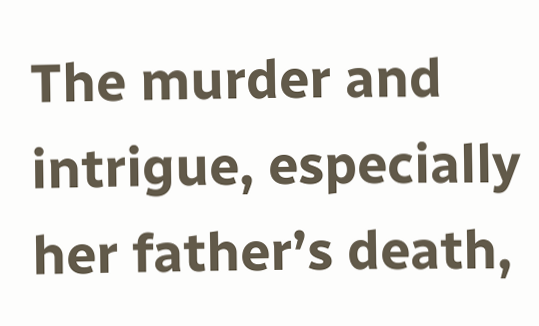The murder and intrigue, especially her father’s death,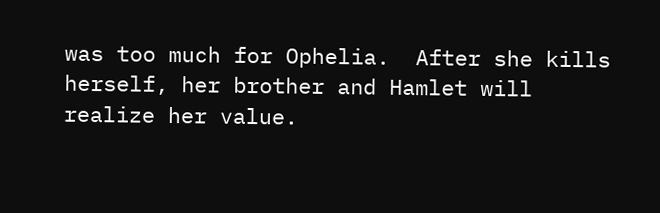was too much for Ophelia.  After she kills herself, her brother and Hamlet will realize her value.